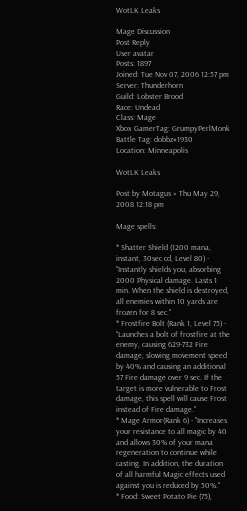WotLK Leaks

Mage Discussion
Post Reply
User avatar
Posts: 1897
Joined: Tue Nov 07, 2006 12:57 pm
Server: Thunderhorn
Guild: Lobster Brood
Race: Undead
Class: Mage
Xbox GamerTag: GrumpyPerlMonk
Battle Tag: dobbz#1930
Location: Minneapolis

WotLK Leaks

Post by Motagus » Thu May 29, 2008 12:18 pm

Mage spells:

* Shatter Shield (1200 mana, instant, 30sec cd, Level 80) - "Instantly shields you, absorbing 2000 Physical damage. Lasts 1 min. When the shield is destroyed, all enemies within 10 yards are frozen for 8 sec."
* Frostfire Bolt (Rank 1, Level 75) - "Launches a bolt of frostfire at the enemy, causing 629-732 Fire damage, slowing movement speed by 40% and causing an additional 57 Fire damage over 9 sec. If the target is more vulnerable to Frost damage, this spell will cause Frost instead of Fire damage."
* Mage Armor(Rank 6) - "Increases your resistance to all magic by 40 and allows 30% of your mana regeneration to continue while casting. In addition, the duration of all harmful Magic effects used against you is reduced by 50%."
* Food: Sweet Potato Pie (75),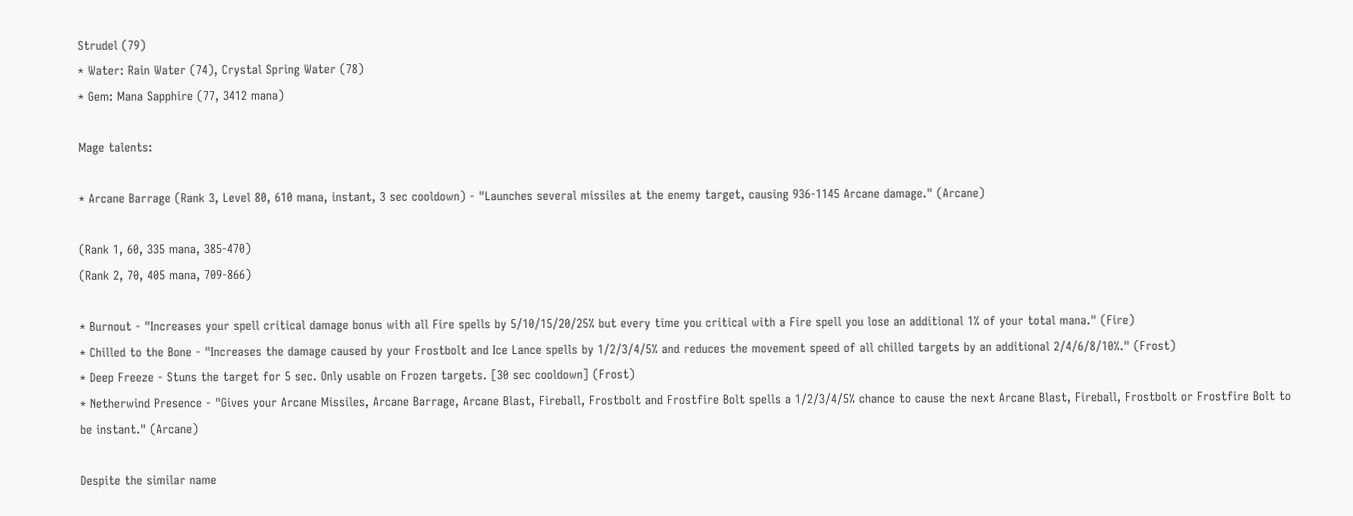Strudel (79)
* Water: Rain Water (74), Crystal Spring Water (78)
* Gem: Mana Sapphire (77, 3412 mana)

Mage talents:

* Arcane Barrage (Rank 3, Level 80, 610 mana, instant, 3 sec cooldown) - "Launches several missiles at the enemy target, causing 936-1145 Arcane damage." (Arcane)

(Rank 1, 60, 335 mana, 385-470)
(Rank 2, 70, 405 mana, 709-866)

* Burnout - "Increases your spell critical damage bonus with all Fire spells by 5/10/15/20/25% but every time you critical with a Fire spell you lose an additional 1% of your total mana." (Fire)
* Chilled to the Bone - "Increases the damage caused by your Frostbolt and Ice Lance spells by 1/2/3/4/5% and reduces the movement speed of all chilled targets by an additional 2/4/6/8/10%." (Frost)
* Deep Freeze - Stuns the target for 5 sec. Only usable on Frozen targets. [30 sec cooldown] (Frost)
* Netherwind Presence - "Gives your Arcane Missiles, Arcane Barrage, Arcane Blast, Fireball, Frostbolt and Frostfire Bolt spells a 1/2/3/4/5% chance to cause the next Arcane Blast, Fireball, Frostbolt or Frostfire Bolt to be instant." (Arcane)

Despite the similar name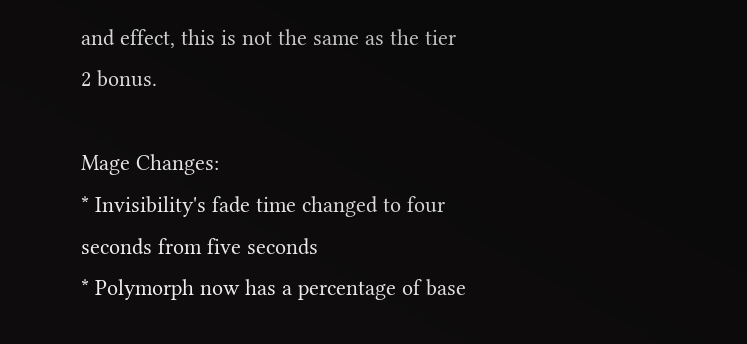and effect, this is not the same as the tier 2 bonus.

Mage Changes:
* Invisibility's fade time changed to four seconds from five seconds
* Polymorph now has a percentage of base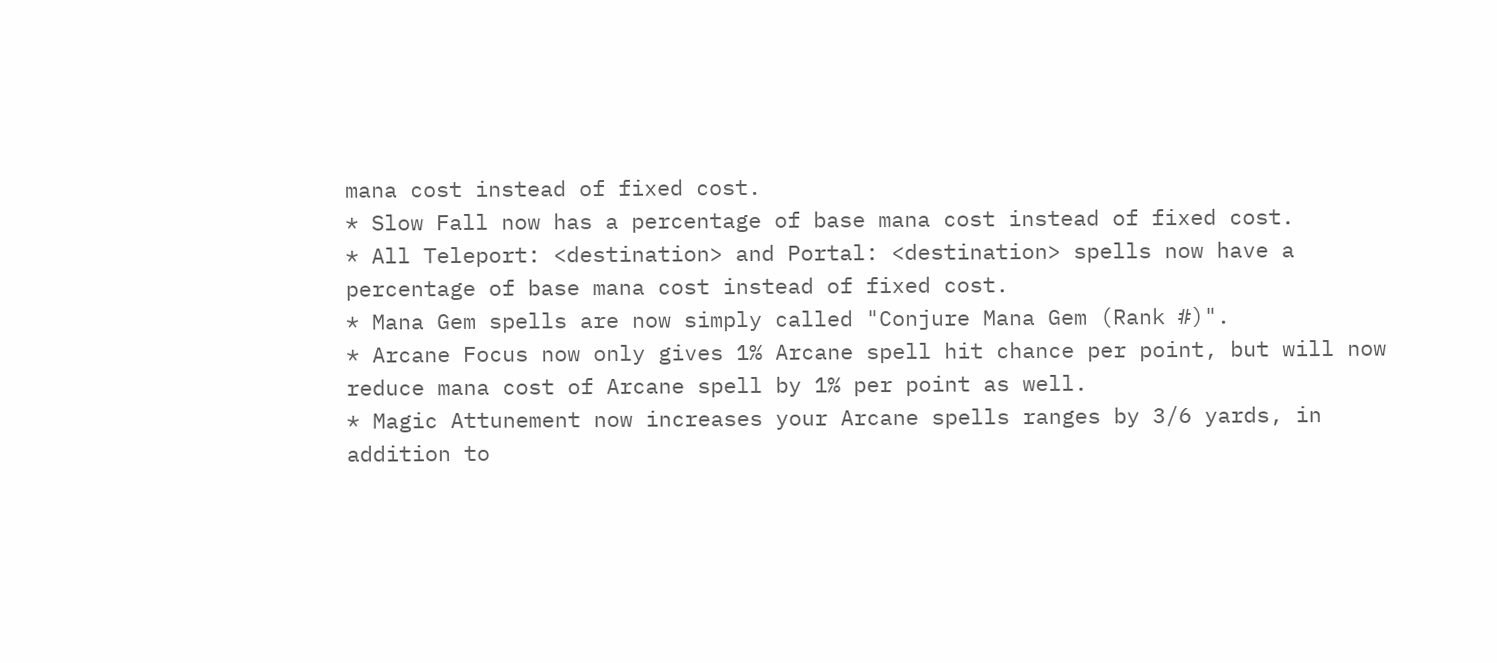mana cost instead of fixed cost.
* Slow Fall now has a percentage of base mana cost instead of fixed cost.
* All Teleport: <destination> and Portal: <destination> spells now have a percentage of base mana cost instead of fixed cost.
* Mana Gem spells are now simply called "Conjure Mana Gem (Rank #)".
* Arcane Focus now only gives 1% Arcane spell hit chance per point, but will now reduce mana cost of Arcane spell by 1% per point as well.
* Magic Attunement now increases your Arcane spells ranges by 3/6 yards, in addition to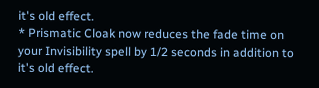it's old effect.
* Prismatic Cloak now reduces the fade time on your Invisibility spell by 1/2 seconds in addition to it's old effect.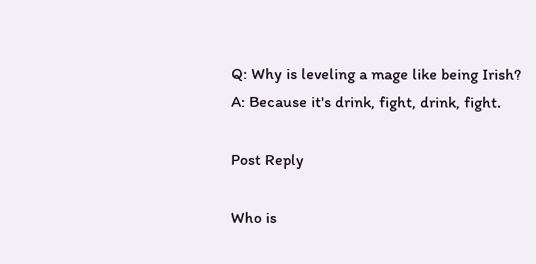Q: Why is leveling a mage like being Irish?
A: Because it's drink, fight, drink, fight.

Post Reply

Who is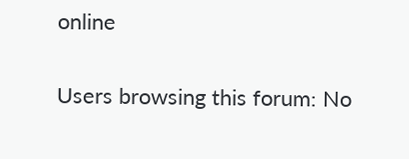online

Users browsing this forum: No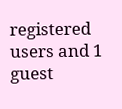registered users and 1 guest